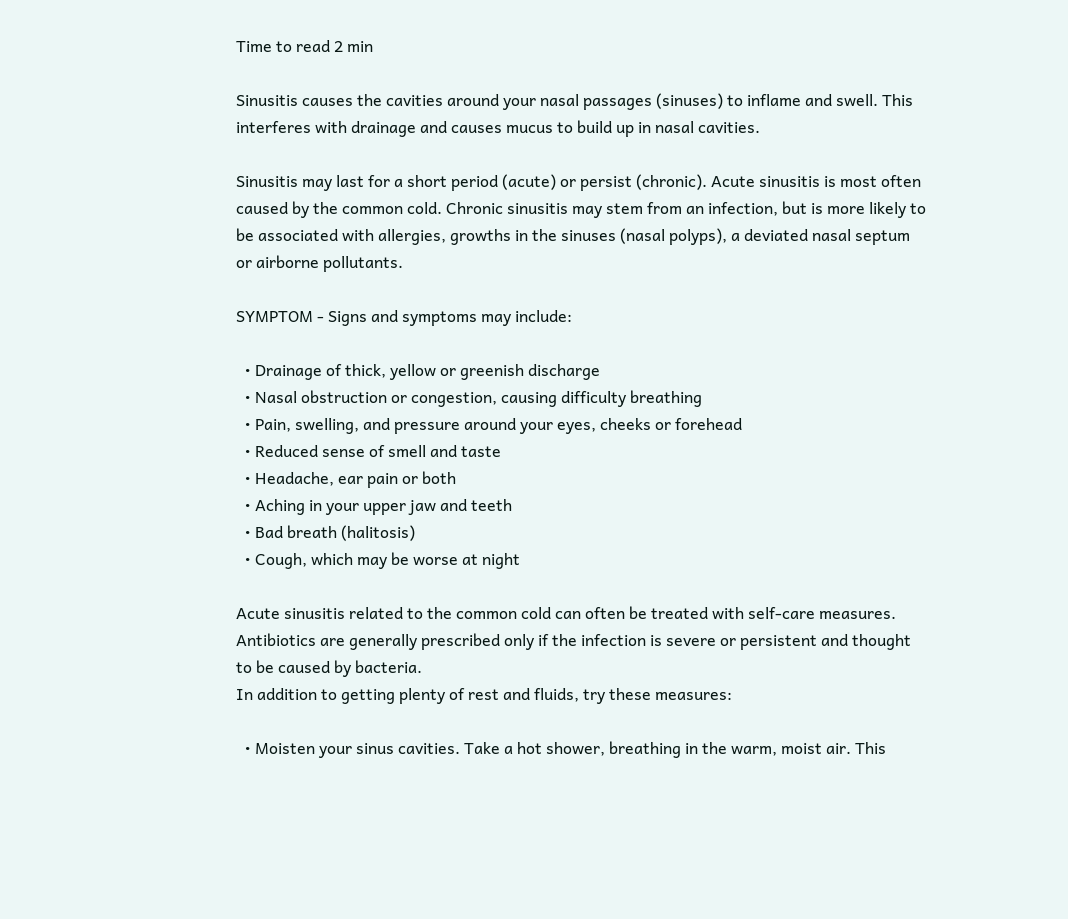Time to read 2 min

Sinusitis causes the cavities around your nasal passages (sinuses) to inflame and swell. This interferes with drainage and causes mucus to build up in nasal cavities.

Sinusitis may last for a short period (acute) or persist (chronic). Acute sinusitis is most often caused by the common cold. Chronic sinusitis may stem from an infection, but is more likely to be associated with allergies, growths in the sinuses (nasal polyps), a deviated nasal septum or airborne pollutants.

SYMPTOM - Signs and symptoms may include:

  • Drainage of thick, yellow or greenish discharge
  • Nasal obstruction or congestion, causing difficulty breathing
  • Pain, swelling, and pressure around your eyes, cheeks or forehead
  • Reduced sense of smell and taste
  • Headache, ear pain or both
  • Aching in your upper jaw and teeth
  • Bad breath (halitosis)
  • Cough, which may be worse at night

Acute sinusitis related to the common cold can often be treated with self-care measures. Antibiotics are generally prescribed only if the infection is severe or persistent and thought to be caused by bacteria.
In addition to getting plenty of rest and fluids, try these measures:

  • Moisten your sinus cavities. Take a hot shower, breathing in the warm, moist air. This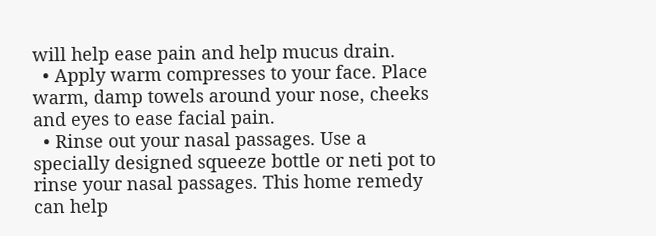will help ease pain and help mucus drain.
  • Apply warm compresses to your face. Place warm, damp towels around your nose, cheeks and eyes to ease facial pain.
  • Rinse out your nasal passages. Use a specially designed squeeze bottle or neti pot to rinse your nasal passages. This home remedy can help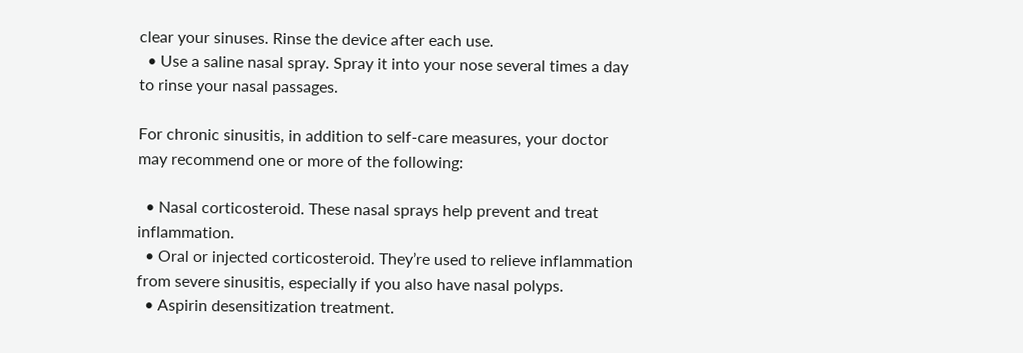clear your sinuses. Rinse the device after each use.
  • Use a saline nasal spray. Spray it into your nose several times a day to rinse your nasal passages.

For chronic sinusitis, in addition to self-care measures, your doctor may recommend one or more of the following:

  • Nasal corticosteroid. These nasal sprays help prevent and treat inflammation.
  • Oral or injected corticosteroid. They’re used to relieve inflammation from severe sinusitis, especially if you also have nasal polyps.
  • Aspirin desensitization treatment.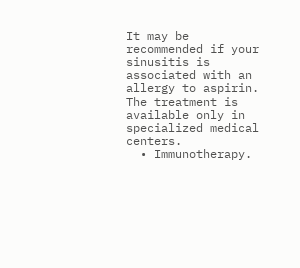It may be recommended if your sinusitis is associated with an allergy to aspirin. The treatment is available only in specialized medical centers.
  • Immunotherapy.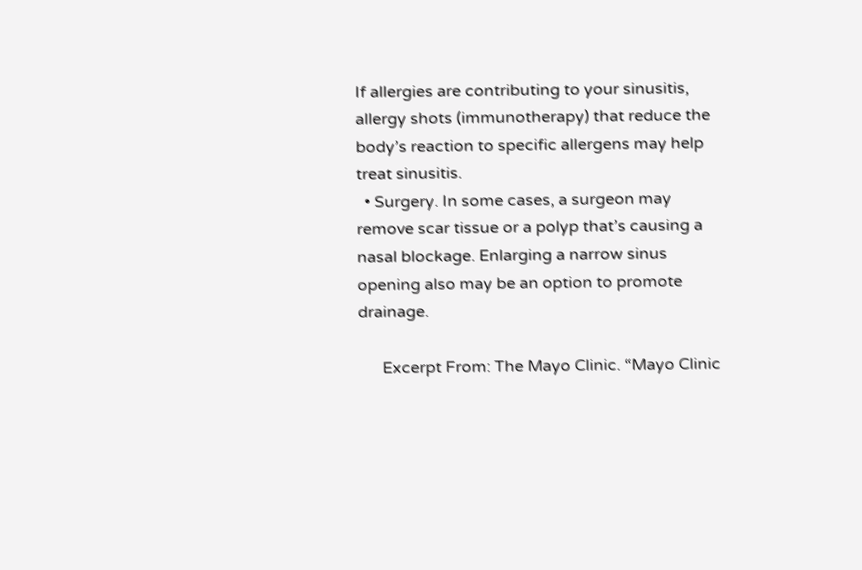If allergies are contributing to your sinusitis, allergy shots (immunotherapy) that reduce the body’s reaction to specific allergens may help treat sinusitis.
  • Surgery. In some cases, a surgeon may remove scar tissue or a polyp that’s causing a nasal blockage. Enlarging a narrow sinus opening also may be an option to promote drainage.

      Excerpt From: The Mayo Clinic. “Mayo Clinic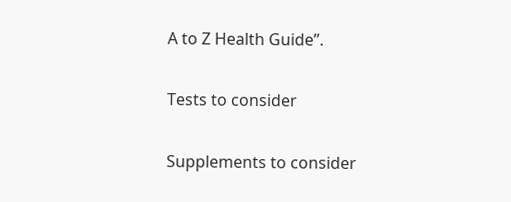A to Z Health Guide”.

Tests to consider

Supplements to consider